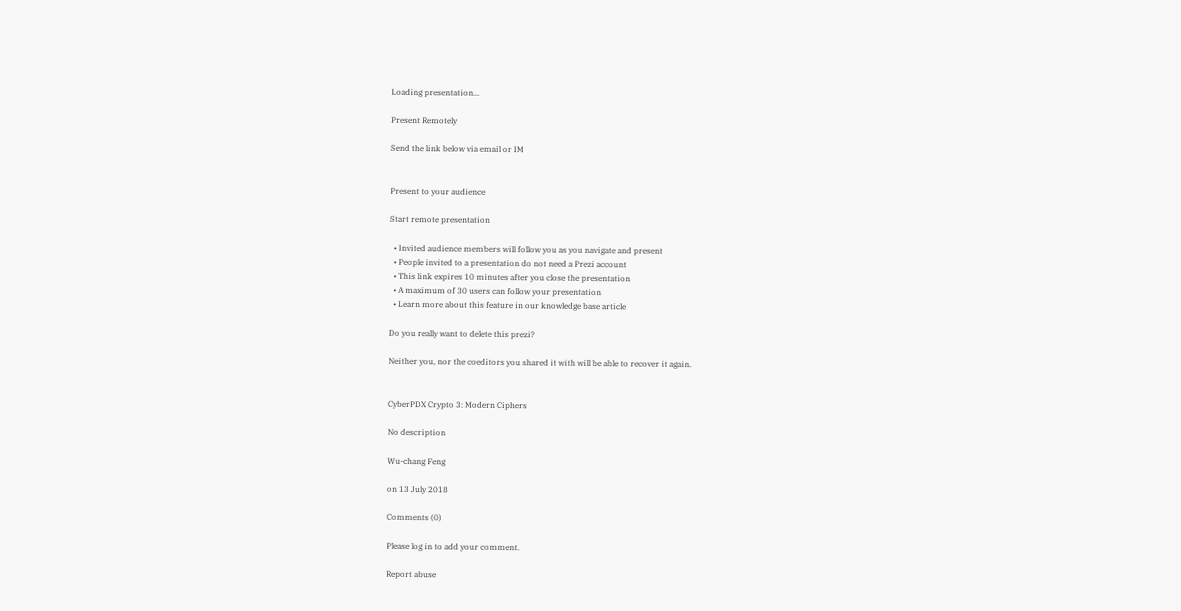Loading presentation...

Present Remotely

Send the link below via email or IM


Present to your audience

Start remote presentation

  • Invited audience members will follow you as you navigate and present
  • People invited to a presentation do not need a Prezi account
  • This link expires 10 minutes after you close the presentation
  • A maximum of 30 users can follow your presentation
  • Learn more about this feature in our knowledge base article

Do you really want to delete this prezi?

Neither you, nor the coeditors you shared it with will be able to recover it again.


CyberPDX Crypto 3: Modern Ciphers

No description

Wu-chang Feng

on 13 July 2018

Comments (0)

Please log in to add your comment.

Report abuse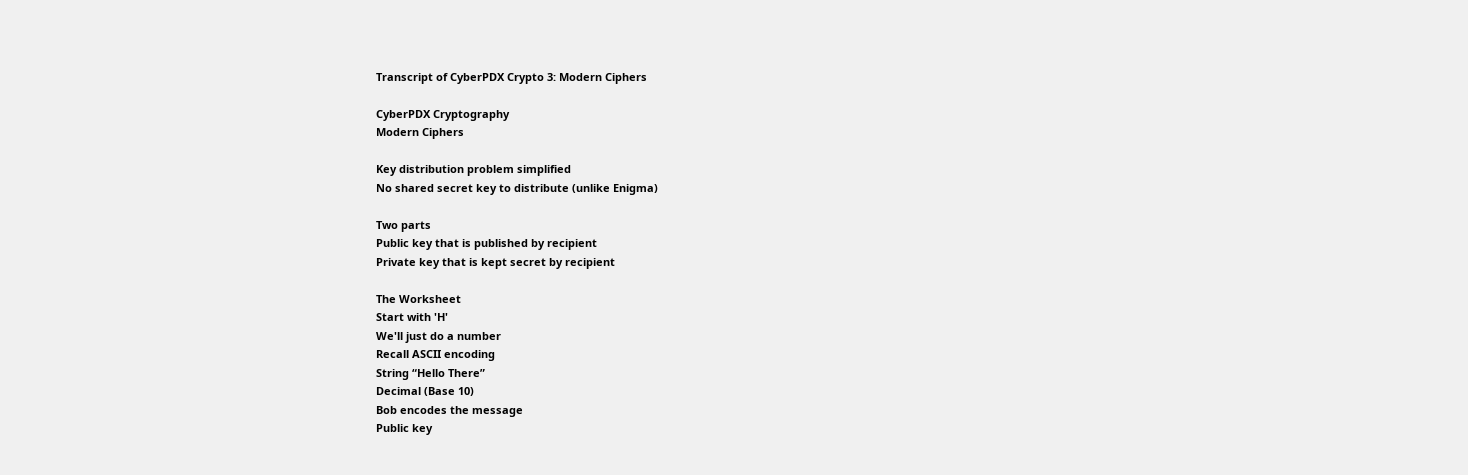Transcript of CyberPDX Crypto 3: Modern Ciphers

CyberPDX Cryptography
Modern Ciphers

Key distribution problem simplified
No shared secret key to distribute (unlike Enigma)

Two parts
Public key that is published by recipient
Private key that is kept secret by recipient

The Worksheet
Start with 'H'
We'll just do a number
Recall ASCII encoding
String “Hello There”
Decimal (Base 10)
Bob encodes the message
Public key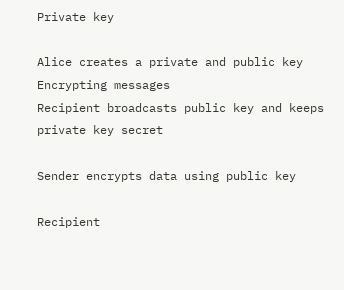Private key

Alice creates a private and public key
Encrypting messages
Recipient broadcasts public key and keeps private key secret

Sender encrypts data using public key

Recipient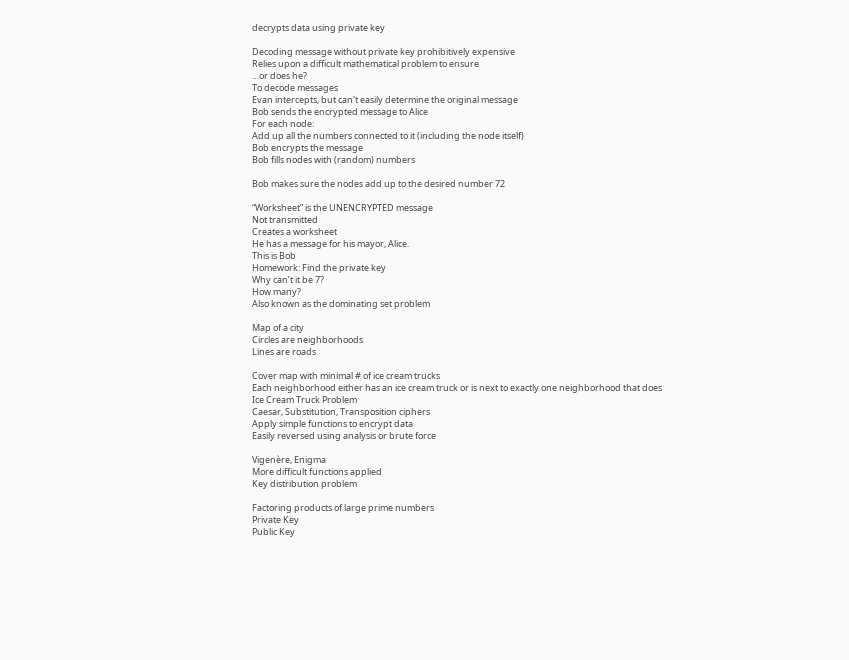decrypts data using private key

Decoding message without private key prohibitively expensive
Relies upon a difficult mathematical problem to ensure
…or does he?
To decode messages
Evan intercepts, but can't easily determine the original message
Bob sends the encrypted message to Alice
For each node:
Add up all the numbers connected to it (including the node itself)
Bob encrypts the message
Bob fills nodes with (random) numbers

Bob makes sure the nodes add up to the desired number 72

“Worksheet” is the UNENCRYPTED message
Not transmitted
Creates a worksheet
He has a message for his mayor, Alice.
This is Bob
Homework: Find the private key
Why can’t it be 7?
How many?
Also known as the dominating set problem

Map of a city
Circles are neighborhoods
Lines are roads

Cover map with minimal # of ice cream trucks
Each neighborhood either has an ice cream truck or is next to exactly one neighborhood that does
Ice Cream Truck Problem
Caesar, Substitution, Transposition ciphers
Apply simple functions to encrypt data
Easily reversed using analysis or brute force

Vigenère, Enigma
More difficult functions applied
Key distribution problem

Factoring products of large prime numbers
Private Key
Public Key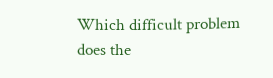Which difficult problem does the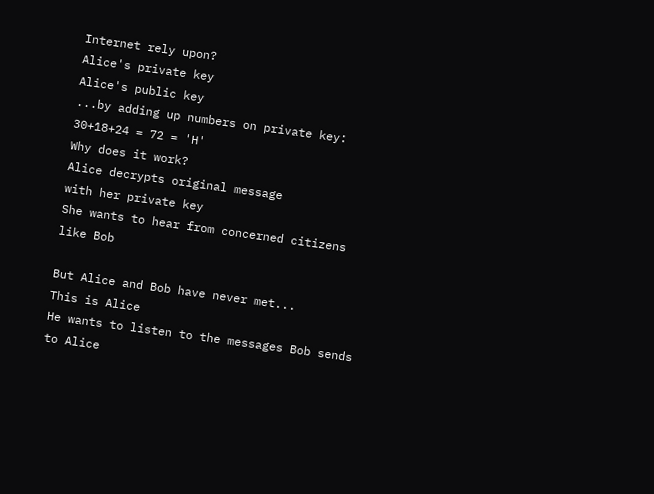Internet rely upon?
Alice's private key
Alice's public key
...by adding up numbers on private key: 30+18+24 = 72 = 'H'
Why does it work?
Alice decrypts original message
with her private key
She wants to hear from concerned citizens like Bob

But Alice and Bob have never met...
This is Alice
He wants to listen to the messages Bob sends to Alice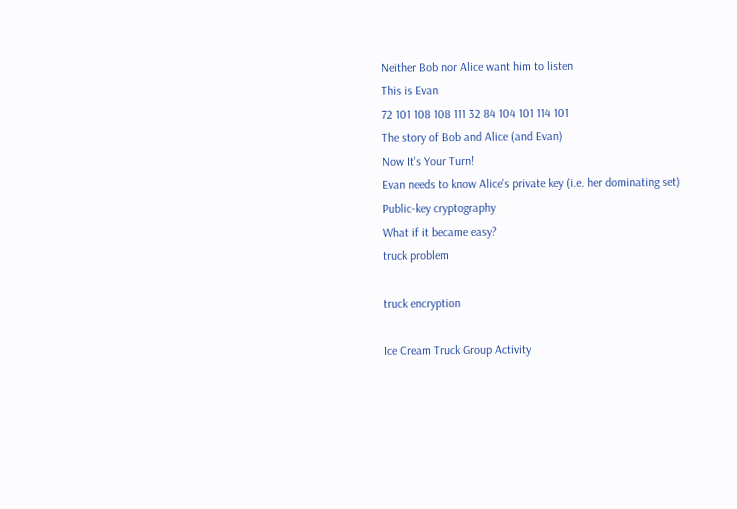Neither Bob nor Alice want him to listen
This is Evan
72 101 108 108 111 32 84 104 101 114 101
The story of Bob and Alice (and Evan)
Now It's Your Turn!
Evan needs to know Alice's private key (i.e. her dominating set)
Public-key cryptography
What if it became easy?
truck problem

truck encryption

Ice Cream Truck Group Activity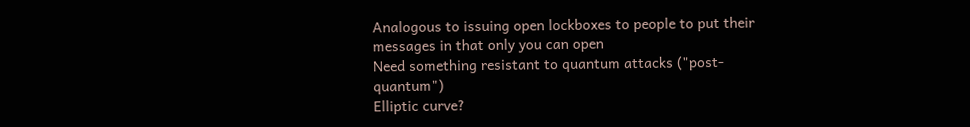Analogous to issuing open lockboxes to people to put their messages in that only you can open
Need something resistant to quantum attacks ("post-quantum")
Elliptic curve?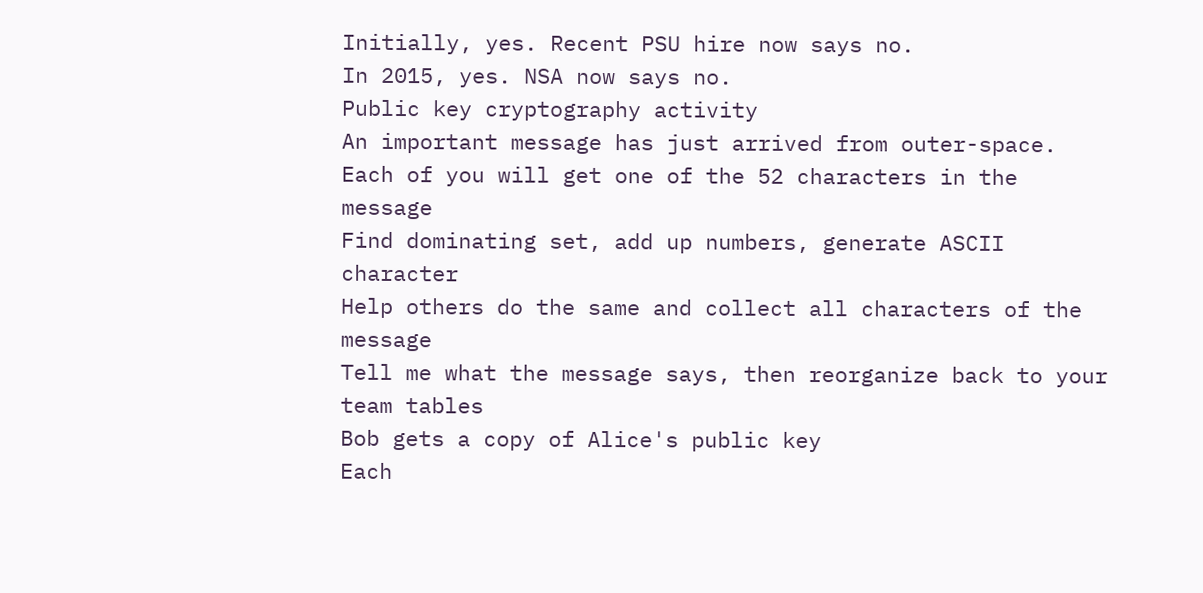Initially, yes. Recent PSU hire now says no.
In 2015, yes. NSA now says no.
Public key cryptography activity
An important message has just arrived from outer-space.
Each of you will get one of the 52 characters in the message
Find dominating set, add up numbers, generate ASCII character
Help others do the same and collect all characters of the message
Tell me what the message says, then reorganize back to your team tables
Bob gets a copy of Alice's public key
Each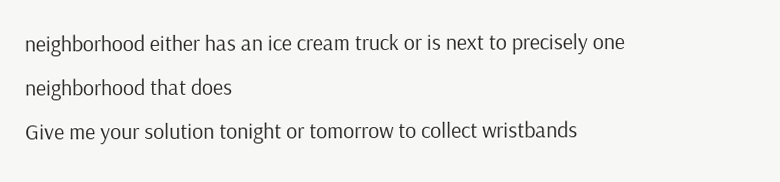neighborhood either has an ice cream truck or is next to precisely one neighborhood that does
Give me your solution tonight or tomorrow to collect wristbands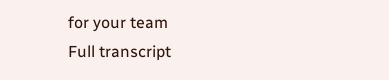for your team
Full transcript